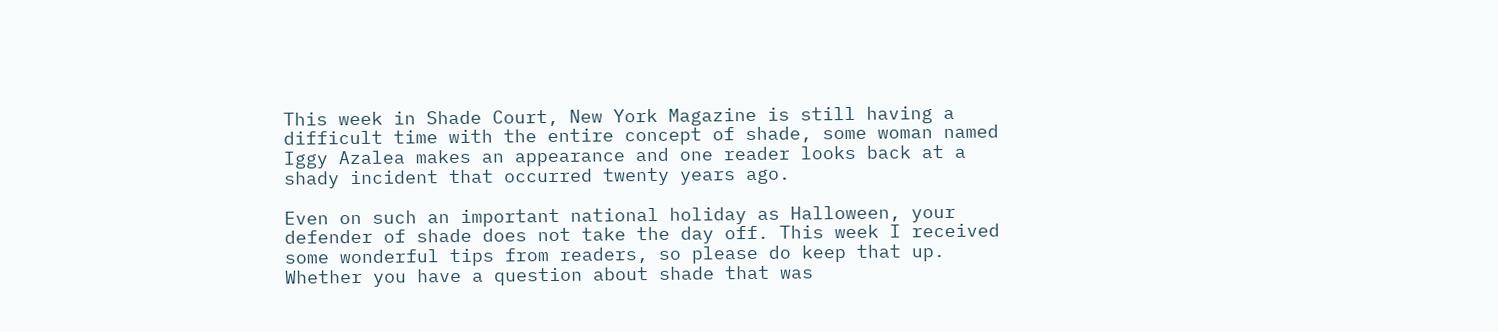This week in Shade Court, New York Magazine is still having a difficult time with the entire concept of shade, some woman named Iggy Azalea makes an appearance and one reader looks back at a shady incident that occurred twenty years ago.

Even on such an important national holiday as Halloween, your defender of shade does not take the day off. This week I received some wonderful tips from readers, so please do keep that up. Whether you have a question about shade that was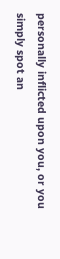personally inflicted upon you, or you simply spot an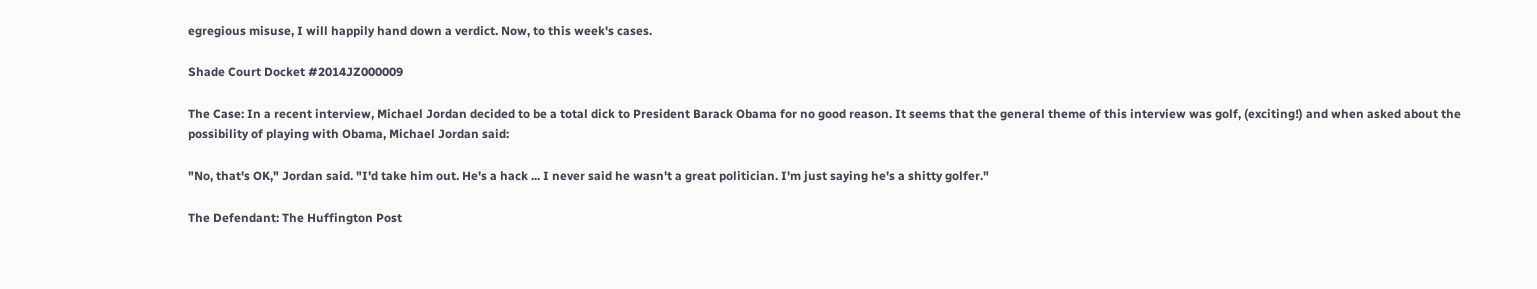egregious misuse, I will happily hand down a verdict. Now, to this week's cases.

Shade Court Docket #2014JZ000009

The Case: In a recent interview, Michael Jordan decided to be a total dick to President Barack Obama for no good reason. It seems that the general theme of this interview was golf, (exciting!) and when asked about the possibility of playing with Obama, Michael Jordan said:

"No, that's OK," Jordan said. "I'd take him out. He's a hack ... I never said he wasn't a great politician. I'm just saying he's a shitty golfer."

The Defendant: The Huffington Post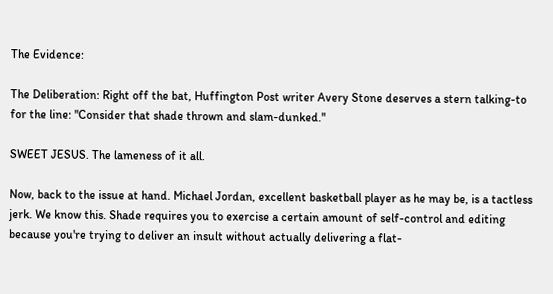The Evidence:

The Deliberation: Right off the bat, Huffington Post writer Avery Stone deserves a stern talking-to for the line: "Consider that shade thrown and slam-dunked."

SWEET JESUS. The lameness of it all.

Now, back to the issue at hand. Michael Jordan, excellent basketball player as he may be, is a tactless jerk. We know this. Shade requires you to exercise a certain amount of self-control and editing because you're trying to deliver an insult without actually delivering a flat-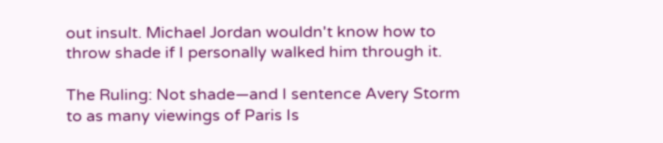out insult. Michael Jordan wouldn't know how to throw shade if I personally walked him through it.

The Ruling: Not shade—and I sentence Avery Storm to as many viewings of Paris Is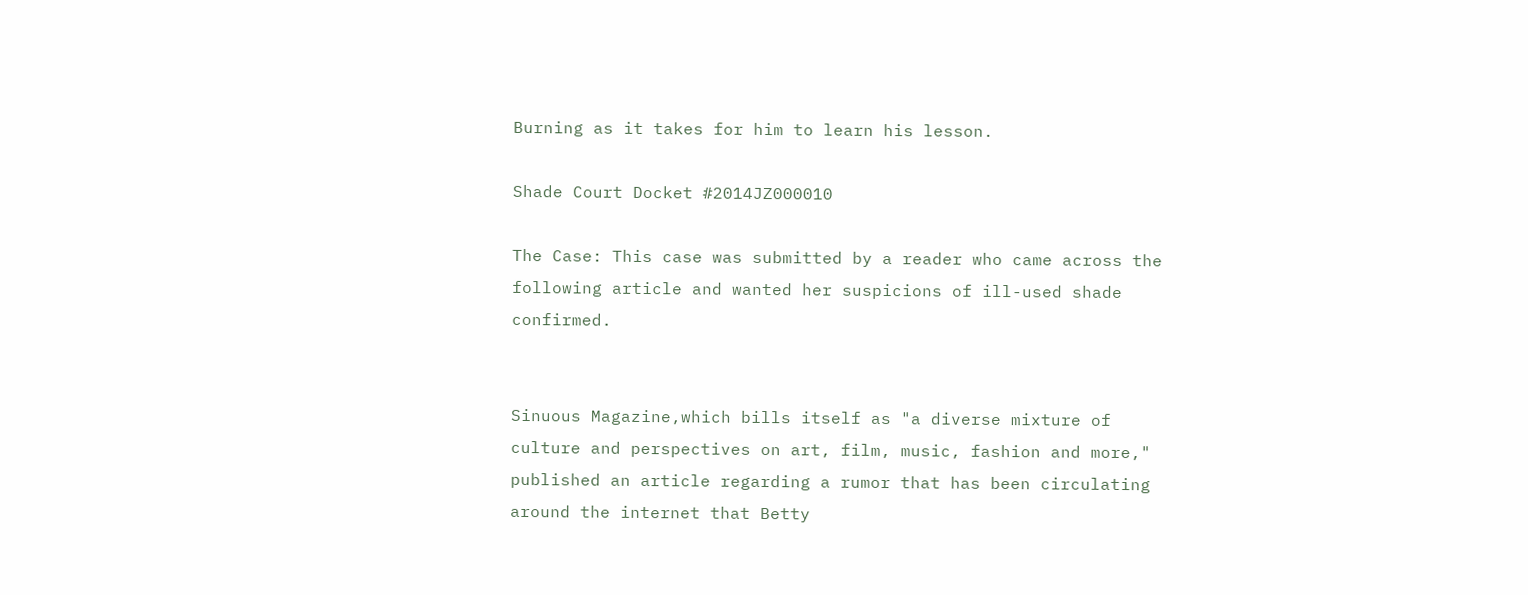Burning as it takes for him to learn his lesson.

Shade Court Docket #2014JZ000010

The Case: This case was submitted by a reader who came across the following article and wanted her suspicions of ill-used shade confirmed.


Sinuous Magazine,which bills itself as "a diverse mixture of culture and perspectives on art, film, music, fashion and more," published an article regarding a rumor that has been circulating around the internet that Betty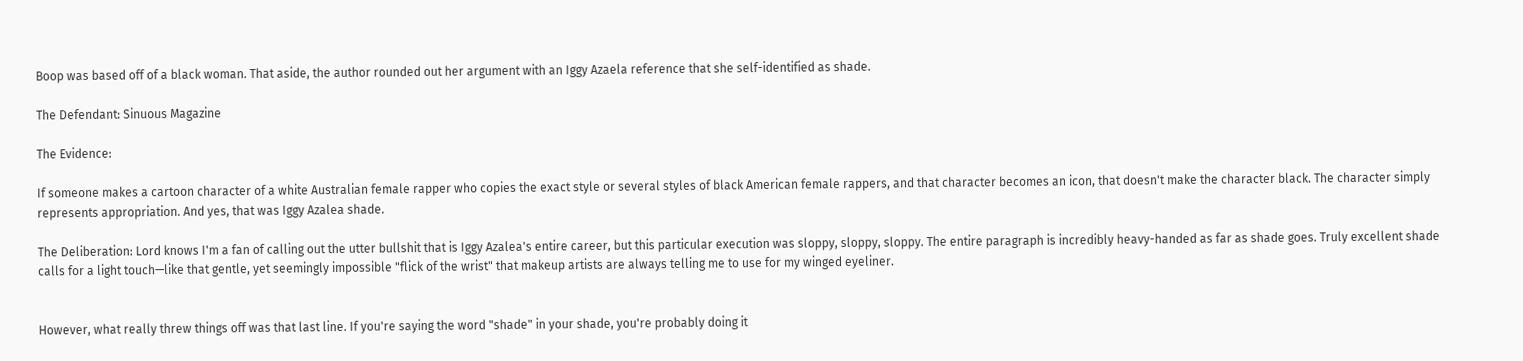Boop was based off of a black woman. That aside, the author rounded out her argument with an Iggy Azaela reference that she self-identified as shade.

The Defendant: Sinuous Magazine

The Evidence:

If someone makes a cartoon character of a white Australian female rapper who copies the exact style or several styles of black American female rappers, and that character becomes an icon, that doesn't make the character black. The character simply represents appropriation. And yes, that was Iggy Azalea shade.

The Deliberation: Lord knows I'm a fan of calling out the utter bullshit that is Iggy Azalea's entire career, but this particular execution was sloppy, sloppy, sloppy. The entire paragraph is incredibly heavy-handed as far as shade goes. Truly excellent shade calls for a light touch—like that gentle, yet seemingly impossible "flick of the wrist" that makeup artists are always telling me to use for my winged eyeliner.


However, what really threw things off was that last line. If you're saying the word "shade" in your shade, you're probably doing it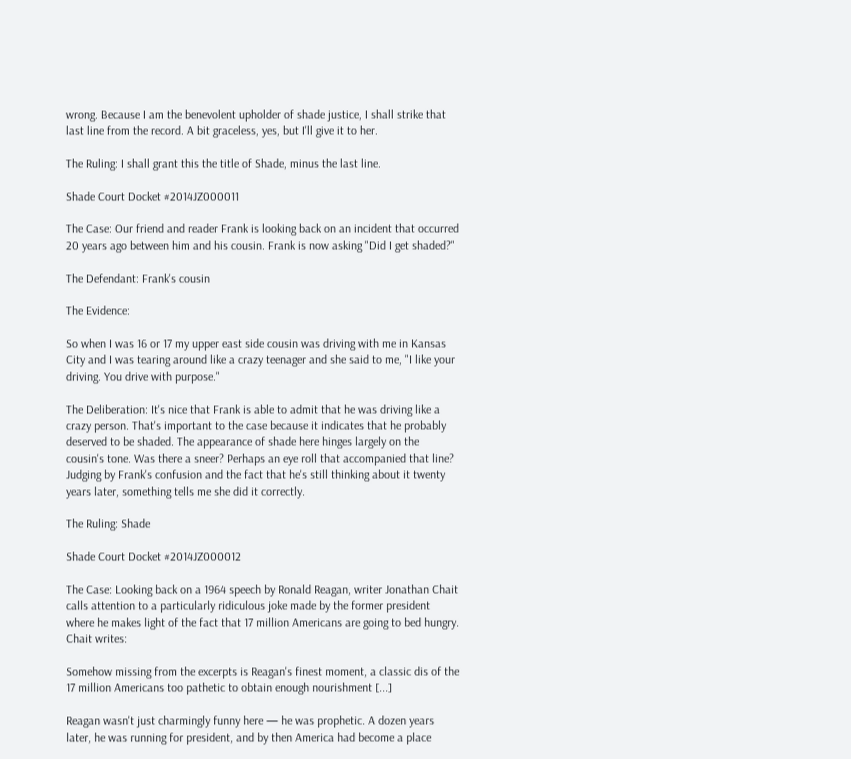wrong. Because I am the benevolent upholder of shade justice, I shall strike that last line from the record. A bit graceless, yes, but I'll give it to her.

The Ruling: I shall grant this the title of Shade, minus the last line.

Shade Court Docket #2014JZ000011

The Case: Our friend and reader Frank is looking back on an incident that occurred 20 years ago between him and his cousin. Frank is now asking "Did I get shaded?"

The Defendant: Frank's cousin

The Evidence:

So when I was 16 or 17 my upper east side cousin was driving with me in Kansas City and I was tearing around like a crazy teenager and she said to me, "I like your driving. You drive with purpose."

The Deliberation: It's nice that Frank is able to admit that he was driving like a crazy person. That's important to the case because it indicates that he probably deserved to be shaded. The appearance of shade here hinges largely on the cousin's tone. Was there a sneer? Perhaps an eye roll that accompanied that line? Judging by Frank's confusion and the fact that he's still thinking about it twenty years later, something tells me she did it correctly.

The Ruling: Shade

Shade Court Docket #2014JZ000012

The Case: Looking back on a 1964 speech by Ronald Reagan, writer Jonathan Chait calls attention to a particularly ridiculous joke made by the former president where he makes light of the fact that 17 million Americans are going to bed hungry. Chait writes:

Somehow missing from the excerpts is Reagan's finest moment, a classic dis of the 17 million Americans too pathetic to obtain enough nourishment [...]

Reagan wasn't just charmingly funny here — he was prophetic. A dozen years later, he was running for president, and by then America had become a place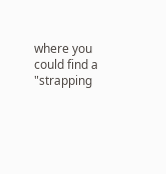where you could find a "strapping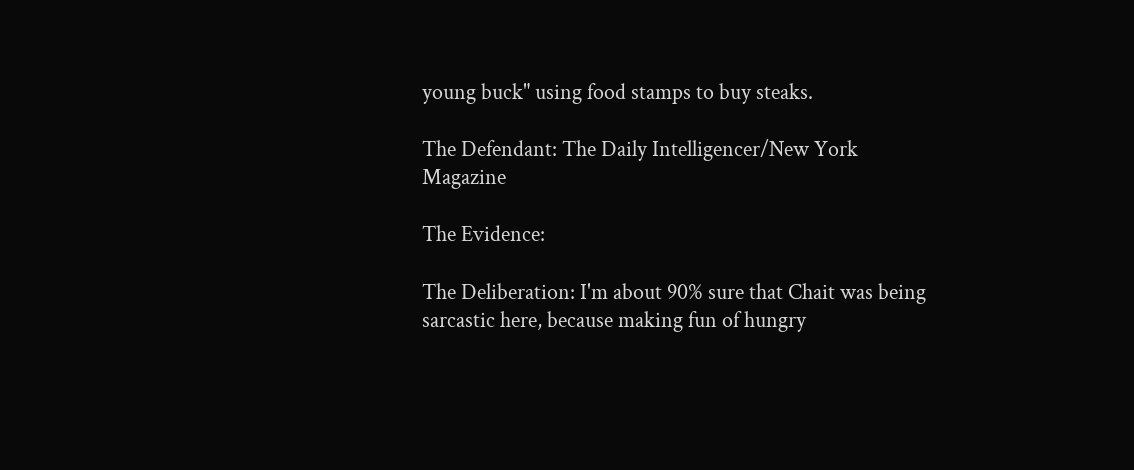young buck" using food stamps to buy steaks.

The Defendant: The Daily Intelligencer/New York Magazine

The Evidence:

The Deliberation: I'm about 90% sure that Chait was being sarcastic here, because making fun of hungry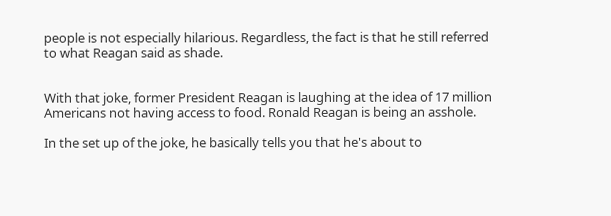people is not especially hilarious. Regardless, the fact is that he still referred to what Reagan said as shade.


With that joke, former President Reagan is laughing at the idea of 17 million Americans not having access to food. Ronald Reagan is being an asshole.

In the set up of the joke, he basically tells you that he's about to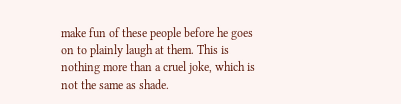make fun of these people before he goes on to plainly laugh at them. This is nothing more than a cruel joke, which is not the same as shade.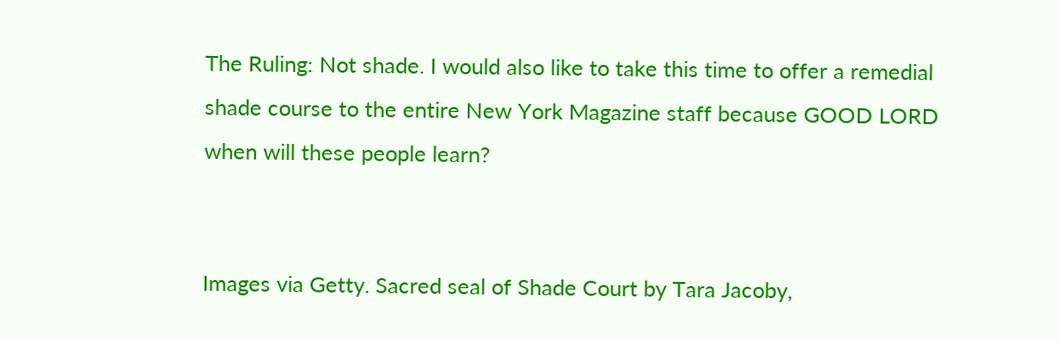The Ruling: Not shade. I would also like to take this time to offer a remedial shade course to the entire New York Magazine staff because GOOD LORD when will these people learn?


Images via Getty. Sacred seal of Shade Court by Tara Jacoby,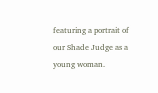featuring a portrait of our Shade Judge as a young woman.